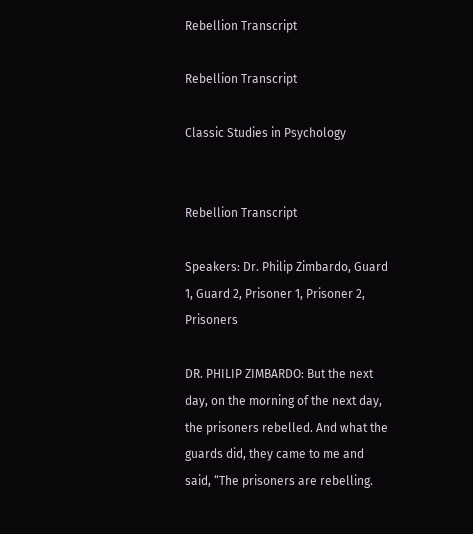Rebellion Transcript

Rebellion Transcript

Classic Studies in Psychology


Rebellion Transcript

Speakers: Dr. Philip Zimbardo, Guard 1, Guard 2, Prisoner 1, Prisoner 2, Prisoners

DR. PHILIP ZIMBARDO: But the next day, on the morning of the next day, the prisoners rebelled. And what the guards did, they came to me and said, “The prisoners are rebelling.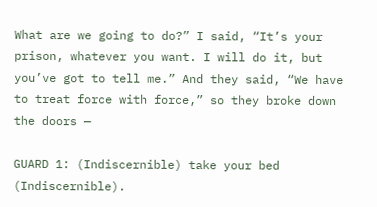What are we going to do?” I said, “It’s your prison, whatever you want. I will do it, but you’ve got to tell me.” And they said, “We have to treat force with force,” so they broke down the doors —

GUARD 1: (Indiscernible) take your bed (Indiscernible).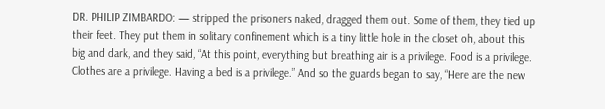DR. PHILIP ZIMBARDO: — stripped the prisoners naked, dragged them out. Some of them, they tied up their feet. They put them in solitary confinement which is a tiny little hole in the closet oh, about this big and dark, and they said, “At this point, everything but breathing air is a privilege. Food is a privilege. Clothes are a privilege. Having a bed is a privilege.” And so the guards began to say, “Here are the new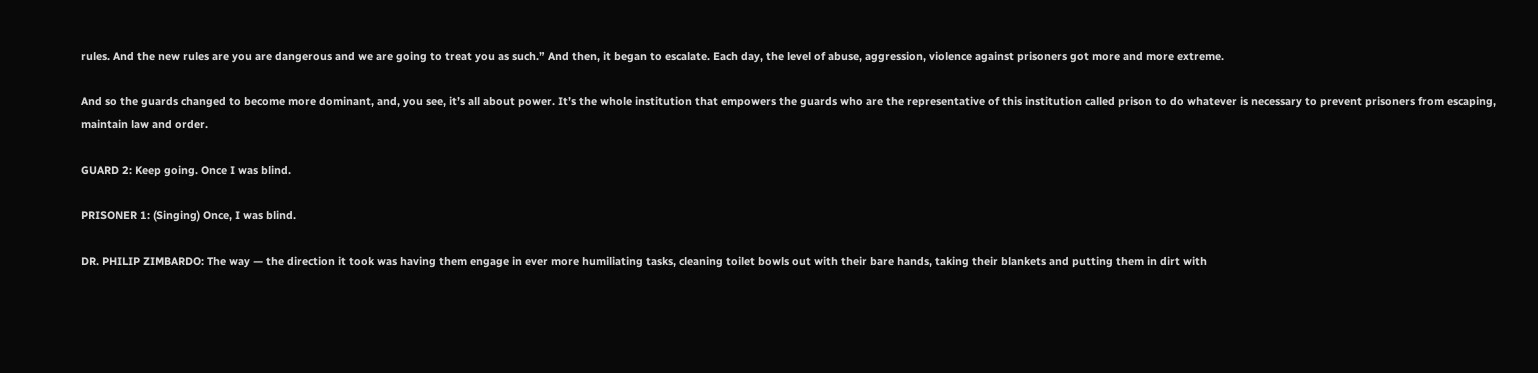rules. And the new rules are you are dangerous and we are going to treat you as such.” And then, it began to escalate. Each day, the level of abuse, aggression, violence against prisoners got more and more extreme.

And so the guards changed to become more dominant, and, you see, it’s all about power. It’s the whole institution that empowers the guards who are the representative of this institution called prison to do whatever is necessary to prevent prisoners from escaping, maintain law and order.

GUARD 2: Keep going. Once I was blind.

PRISONER 1: (Singing) Once, I was blind.

DR. PHILIP ZIMBARDO: The way — the direction it took was having them engage in ever more humiliating tasks, cleaning toilet bowls out with their bare hands, taking their blankets and putting them in dirt with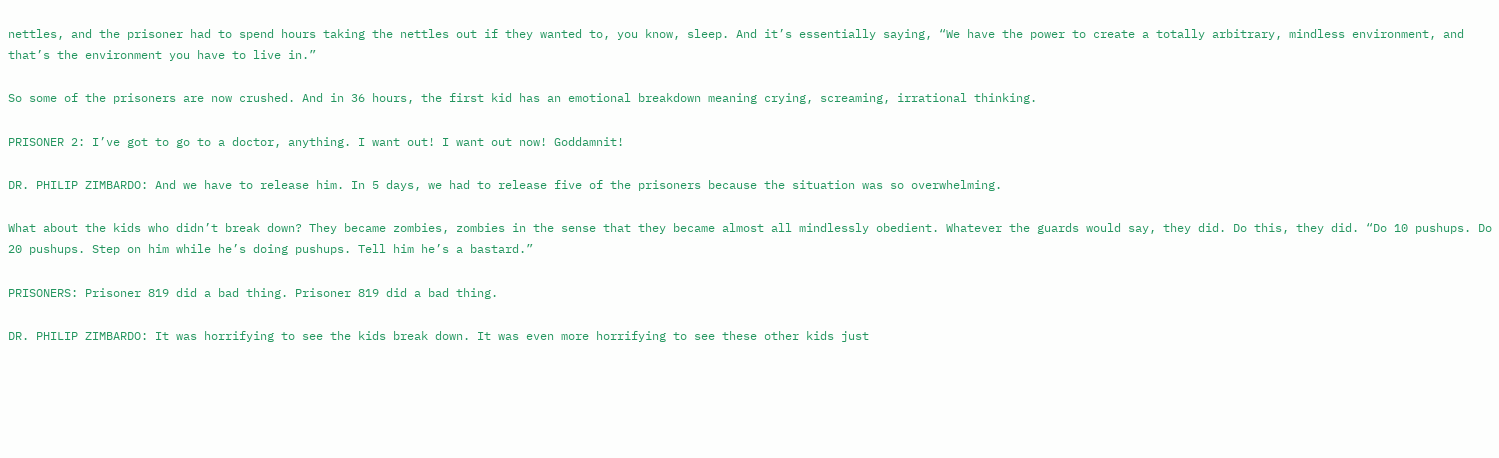nettles, and the prisoner had to spend hours taking the nettles out if they wanted to, you know, sleep. And it’s essentially saying, “We have the power to create a totally arbitrary, mindless environment, and that’s the environment you have to live in.”

So some of the prisoners are now crushed. And in 36 hours, the first kid has an emotional breakdown meaning crying, screaming, irrational thinking.

PRISONER 2: I’ve got to go to a doctor, anything. I want out! I want out now! Goddamnit!

DR. PHILIP ZIMBARDO: And we have to release him. In 5 days, we had to release five of the prisoners because the situation was so overwhelming.

What about the kids who didn’t break down? They became zombies, zombies in the sense that they became almost all mindlessly obedient. Whatever the guards would say, they did. Do this, they did. “Do 10 pushups. Do 20 pushups. Step on him while he’s doing pushups. Tell him he’s a bastard.”

PRISONERS: Prisoner 819 did a bad thing. Prisoner 819 did a bad thing.

DR. PHILIP ZIMBARDO: It was horrifying to see the kids break down. It was even more horrifying to see these other kids just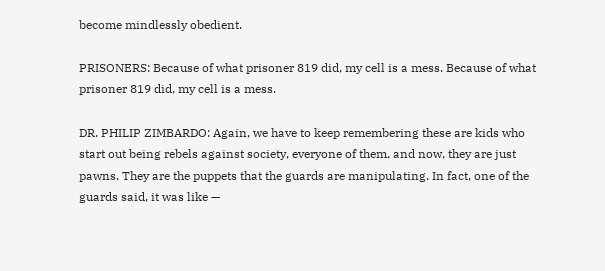become mindlessly obedient.

PRISONERS: Because of what prisoner 819 did, my cell is a mess. Because of what prisoner 819 did, my cell is a mess.

DR. PHILIP ZIMBARDO: Again, we have to keep remembering these are kids who start out being rebels against society, everyone of them, and now, they are just pawns. They are the puppets that the guards are manipulating. In fact, one of the guards said, it was like —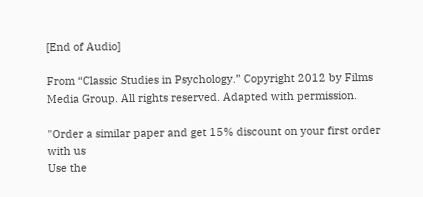[End of Audio]

From “Classic Studies in Psychology.” Copyright 2012 by Films Media Group. All rights reserved. Adapted with permission.

"Order a similar paper and get 15% discount on your first order with us
Use the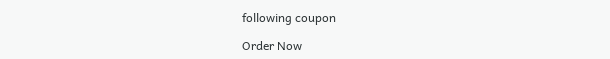following coupon

Order Now